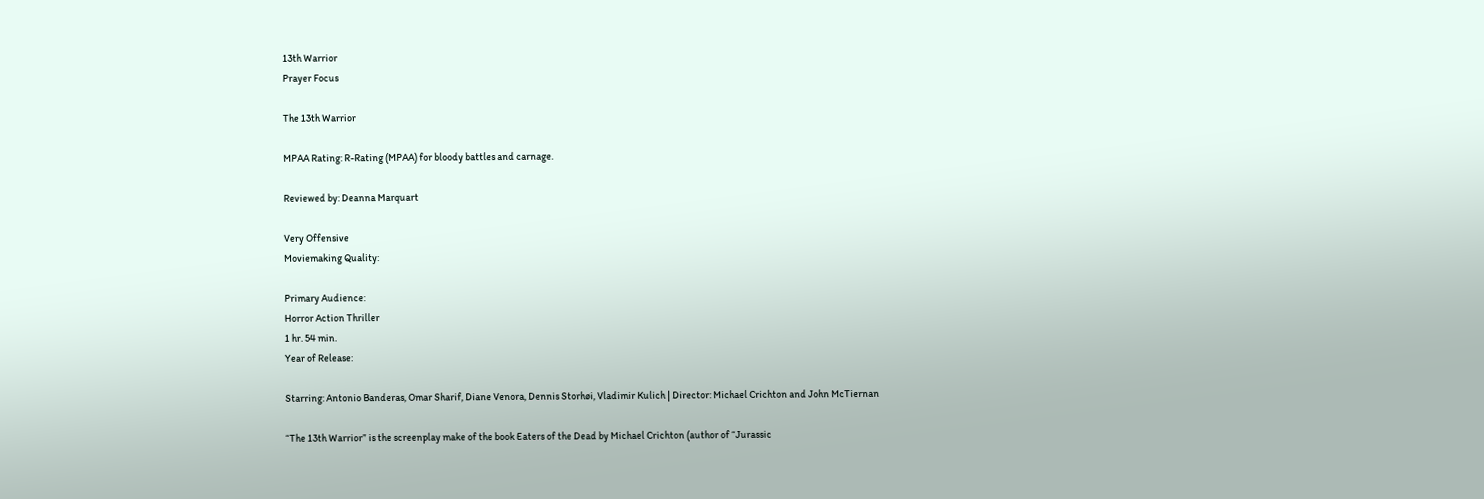13th Warrior
Prayer Focus

The 13th Warrior

MPAA Rating: R-Rating (MPAA) for bloody battles and carnage.

Reviewed by: Deanna Marquart

Very Offensive
Moviemaking Quality:

Primary Audience:
Horror Action Thriller
1 hr. 54 min.
Year of Release:

Starring: Antonio Banderas, Omar Sharif, Diane Venora, Dennis Storhøi, Vladimir Kulich | Director: Michael Crichton and John McTiernan

“The 13th Warrior” is the screenplay make of the book Eaters of the Dead by Michael Crichton (author of “Jurassic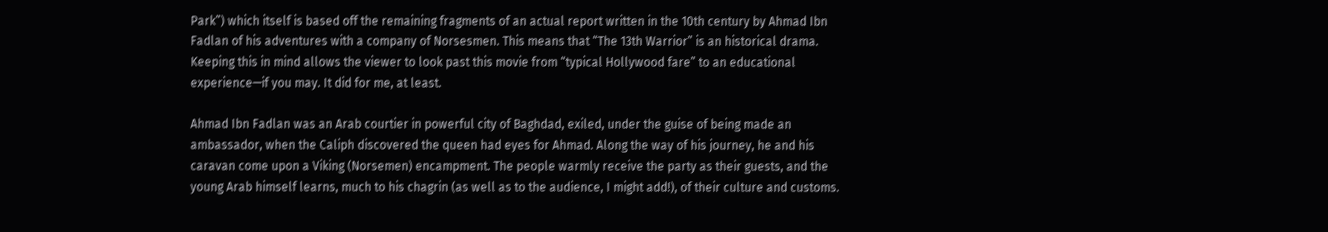Park”) which itself is based off the remaining fragments of an actual report written in the 10th century by Ahmad Ibn Fadlan of his adventures with a company of Norsesmen. This means that “The 13th Warrior” is an historical drama. Keeping this in mind allows the viewer to look past this movie from “typical Hollywood fare” to an educational experience—if you may. It did for me, at least.

Ahmad Ibn Fadlan was an Arab courtier in powerful city of Baghdad, exiled, under the guise of being made an ambassador, when the Caliph discovered the queen had eyes for Ahmad. Along the way of his journey, he and his caravan come upon a Viking (Norsemen) encampment. The people warmly receive the party as their guests, and the young Arab himself learns, much to his chagrin (as well as to the audience, I might add!), of their culture and customs.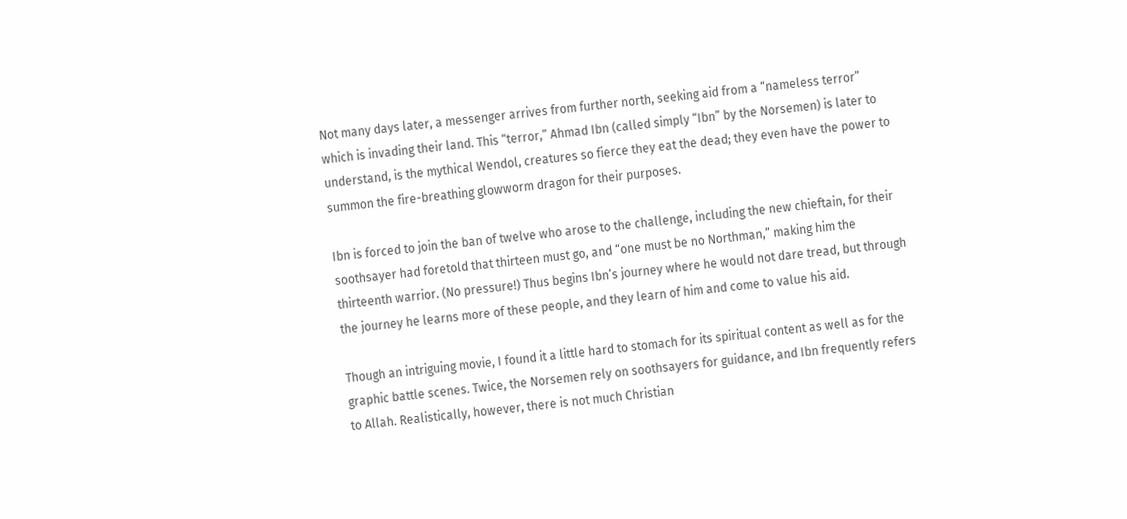Not many days later, a messenger arrives from further north, seeking aid from a “nameless terror” which is invading their land. This “terror,” Ahmad Ibn (called simply “Ibn” by the Norsemen) is later to understand, is the mythical Wendol, creatures so fierce they eat the dead; they even have the power to summon the fire-breathing glowworm dragon for their purposes.

Ibn is forced to join the ban of twelve who arose to the challenge, including the new chieftain, for their soothsayer had foretold that thirteen must go, and “one must be no Northman,” making him the thirteenth warrior. (No pressure!) Thus begins Ibn’s journey where he would not dare tread, but through the journey he learns more of these people, and they learn of him and come to value his aid.

Though an intriguing movie, I found it a little hard to stomach for its spiritual content as well as for the graphic battle scenes. Twice, the Norsemen rely on soothsayers for guidance, and Ibn frequently refers to Allah. Realistically, however, there is not much Christian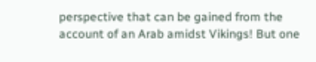perspective that can be gained from the account of an Arab amidst Vikings! But one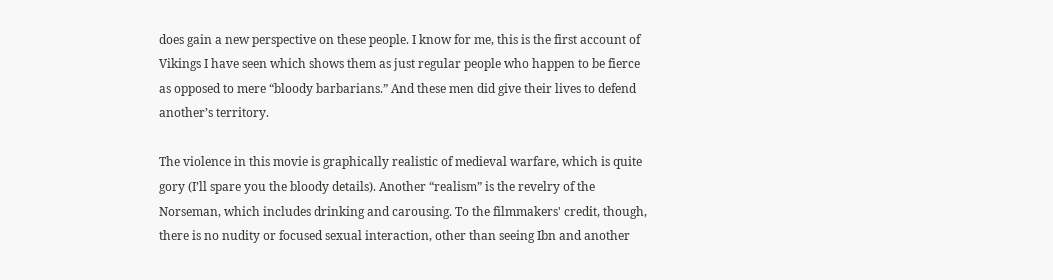does gain a new perspective on these people. I know for me, this is the first account of Vikings I have seen which shows them as just regular people who happen to be fierce as opposed to mere “bloody barbarians.” And these men did give their lives to defend another’s territory.

The violence in this movie is graphically realistic of medieval warfare, which is quite gory (I’ll spare you the bloody details). Another “realism” is the revelry of the Norseman, which includes drinking and carousing. To the filmmakers' credit, though, there is no nudity or focused sexual interaction, other than seeing Ibn and another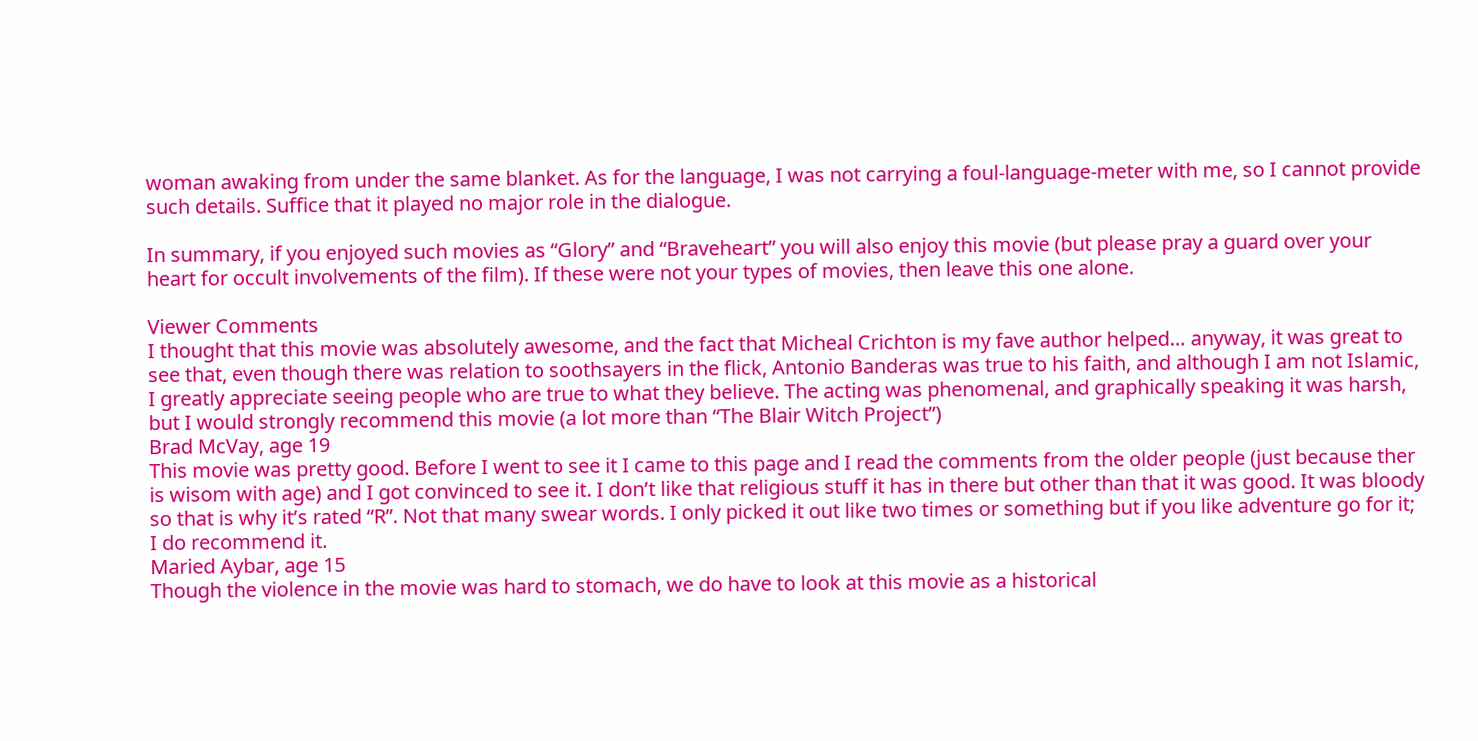woman awaking from under the same blanket. As for the language, I was not carrying a foul-language-meter with me, so I cannot provide such details. Suffice that it played no major role in the dialogue.

In summary, if you enjoyed such movies as “Glory” and “Braveheart” you will also enjoy this movie (but please pray a guard over your heart for occult involvements of the film). If these were not your types of movies, then leave this one alone.

Viewer Comments
I thought that this movie was absolutely awesome, and the fact that Micheal Crichton is my fave author helped… anyway, it was great to see that, even though there was relation to soothsayers in the flick, Antonio Banderas was true to his faith, and although I am not Islamic, I greatly appreciate seeing people who are true to what they believe. The acting was phenomenal, and graphically speaking it was harsh, but I would strongly recommend this movie (a lot more than “The Blair Witch Project”)
Brad McVay, age 19
This movie was pretty good. Before I went to see it I came to this page and I read the comments from the older people (just because ther is wisom with age) and I got convinced to see it. I don’t like that religious stuff it has in there but other than that it was good. It was bloody so that is why it’s rated “R”. Not that many swear words. I only picked it out like two times or something but if you like adventure go for it; I do recommend it.
Maried Aybar, age 15
Though the violence in the movie was hard to stomach, we do have to look at this movie as a historical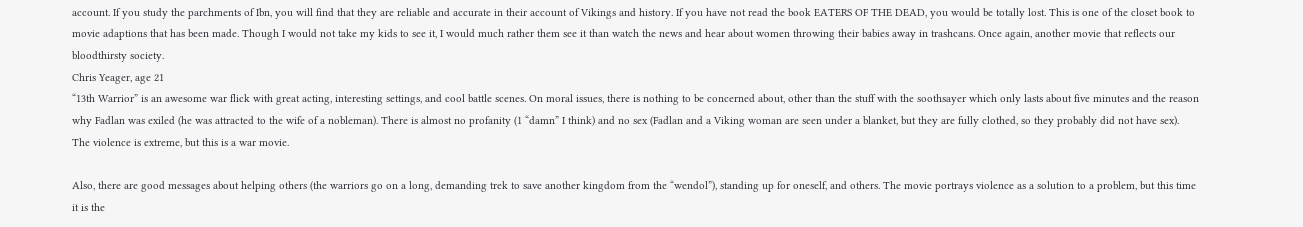account. If you study the parchments of Ibn, you will find that they are reliable and accurate in their account of Vikings and history. If you have not read the book EATERS OF THE DEAD, you would be totally lost. This is one of the closet book to movie adaptions that has been made. Though I would not take my kids to see it, I would much rather them see it than watch the news and hear about women throwing their babies away in trashcans. Once again, another movie that reflects our bloodthirsty society.
Chris Yeager, age 21
“13th Warrior” is an awesome war flick with great acting, interesting settings, and cool battle scenes. On moral issues, there is nothing to be concerned about, other than the stuff with the soothsayer which only lasts about five minutes and the reason why Fadlan was exiled (he was attracted to the wife of a nobleman). There is almost no profanity (1 “damn” I think) and no sex (Fadlan and a Viking woman are seen under a blanket, but they are fully clothed, so they probably did not have sex). The violence is extreme, but this is a war movie.

Also, there are good messages about helping others (the warriors go on a long, demanding trek to save another kingdom from the “wendol”), standing up for oneself, and others. The movie portrays violence as a solution to a problem, but this time it is the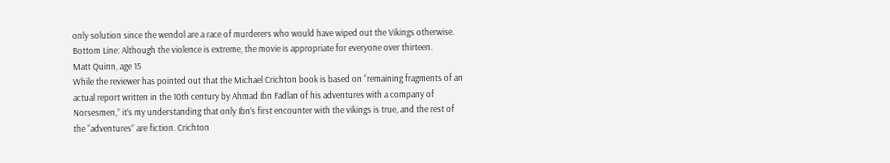only solution since the wendol are a race of murderers who would have wiped out the Vikings otherwise. Bottom Line: Although the violence is extreme, the movie is appropriate for everyone over thirteen.
Matt Quinn, age 15
While the reviewer has pointed out that the Michael Crichton book is based on “remaining fragments of an actual report written in the 10th century by Ahmad Ibn Fadlan of his adventures with a company of Norsesmen,” it’s my understanding that only Ibn’s first encounter with the vikings is true, and the rest of the “adventures” are fiction. Crichton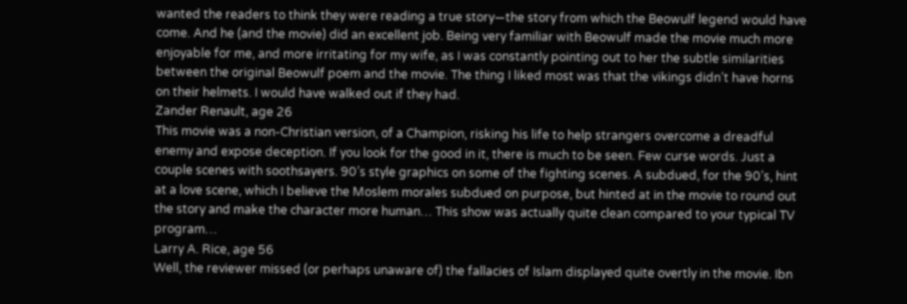wanted the readers to think they were reading a true story—the story from which the Beowulf legend would have come. And he (and the movie) did an excellent job. Being very familiar with Beowulf made the movie much more enjoyable for me, and more irritating for my wife, as I was constantly pointing out to her the subtle similarities between the original Beowulf poem and the movie. The thing I liked most was that the vikings didn’t have horns on their helmets. I would have walked out if they had.
Zander Renault, age 26
This movie was a non-Christian version, of a Champion, risking his life to help strangers overcome a dreadful enemy and expose deception. If you look for the good in it, there is much to be seen. Few curse words. Just a couple scenes with soothsayers. 90’s style graphics on some of the fighting scenes. A subdued, for the 90’s, hint at a love scene, which I believe the Moslem morales subdued on purpose, but hinted at in the movie to round out the story and make the character more human… This show was actually quite clean compared to your typical TV program…
Larry A. Rice, age 56
Well, the reviewer missed (or perhaps unaware of) the fallacies of Islam displayed quite overtly in the movie. Ibn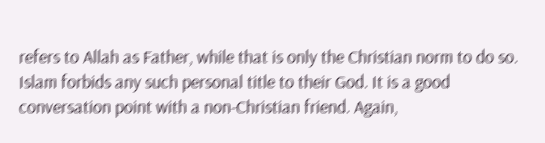refers to Allah as Father, while that is only the Christian norm to do so. Islam forbids any such personal title to their God. It is a good conversation point with a non-Christian friend. Again,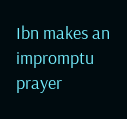Ibn makes an impromptu prayer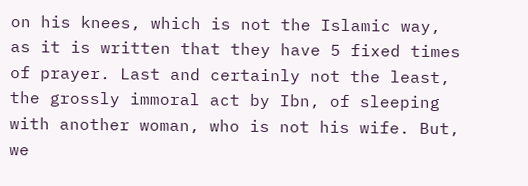on his knees, which is not the Islamic way, as it is written that they have 5 fixed times of prayer. Last and certainly not the least, the grossly immoral act by Ibn, of sleeping with another woman, who is not his wife. But, we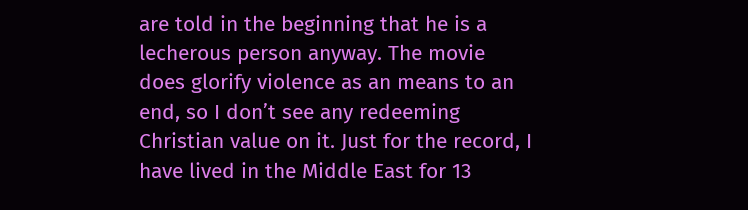are told in the beginning that he is a lecherous person anyway. The movie does glorify violence as an means to an end, so I don’t see any redeeming Christian value on it. Just for the record, I have lived in the Middle East for 13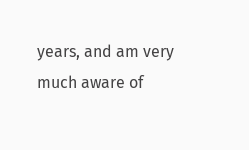years, and am very much aware of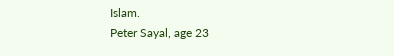Islam.
Peter Sayal, age 23